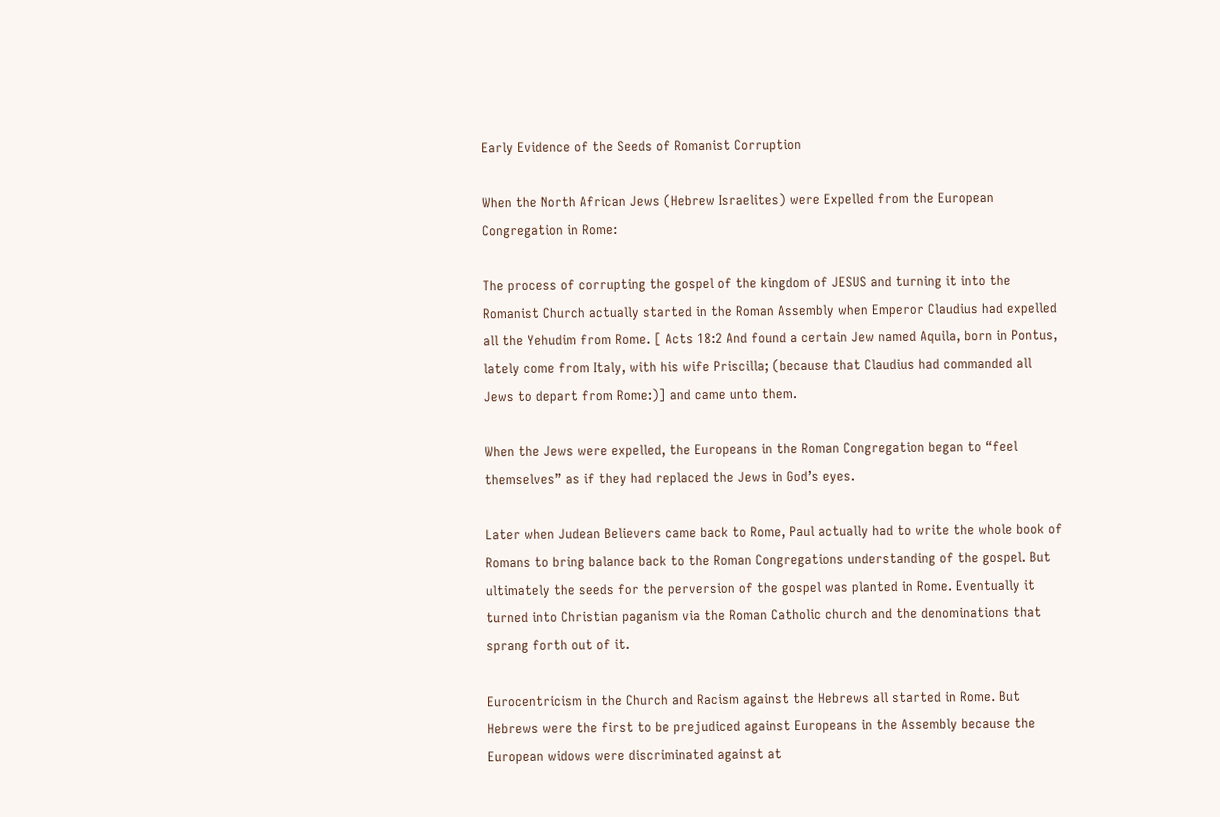Early Evidence of the Seeds of Romanist Corruption

When the North African Jews (Hebrew Israelites) were Expelled from the European Congregation in Rome:

The process of corrupting the gospel of the kingdom of JESUS and turning it into the Romanist Church actually started in the Roman Assembly when Emperor Claudius had expelled all the Yehudim from Rome. [ Acts 18:2 And found a certain Jew named Aquila, born in Pontus, lately come from Italy, with his wife Priscilla; (because that Claudius had commanded all Jews to depart from Rome:)] and came unto them.

When the Jews were expelled, the Europeans in the Roman Congregation began to “feel themselves” as if they had replaced the Jews in God’s eyes.

Later when Judean Believers came back to Rome, Paul actually had to write the whole book of Romans to bring balance back to the Roman Congregations understanding of the gospel. But ultimately the seeds for the perversion of the gospel was planted in Rome. Eventually it turned into Christian paganism via the Roman Catholic church and the denominations that sprang forth out of it.

Eurocentricism in the Church and Racism against the Hebrews all started in Rome. But Hebrews were the first to be prejudiced against Europeans in the Assembly because the European widows were discriminated against at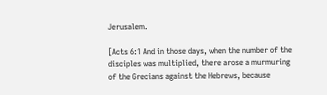Jerusalem.

[Acts 6:1 And in those days, when the number of the disciples was multiplied, there arose a murmuring of the Grecians against the Hebrews, because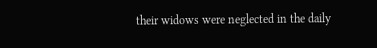their widows were neglected in the daily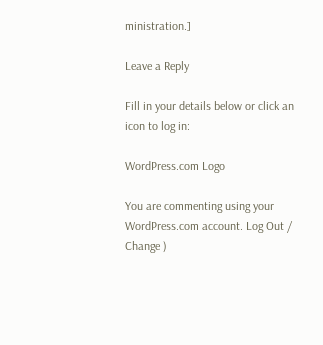ministration.]

Leave a Reply

Fill in your details below or click an icon to log in:

WordPress.com Logo

You are commenting using your WordPress.com account. Log Out /  Change )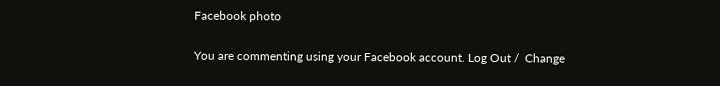Facebook photo

You are commenting using your Facebook account. Log Out /  Change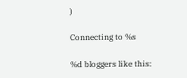)

Connecting to %s

%d bloggers like this: